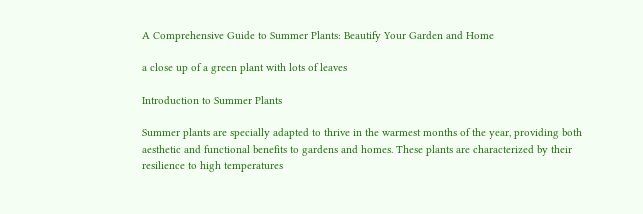A Comprehensive Guide to Summer Plants: Beautify Your Garden and Home

a close up of a green plant with lots of leaves

Introduction to Summer Plants

Summer plants are specially adapted to thrive in the warmest months of the year, providing both aesthetic and functional benefits to gardens and homes. These plants are characterized by their resilience to high temperatures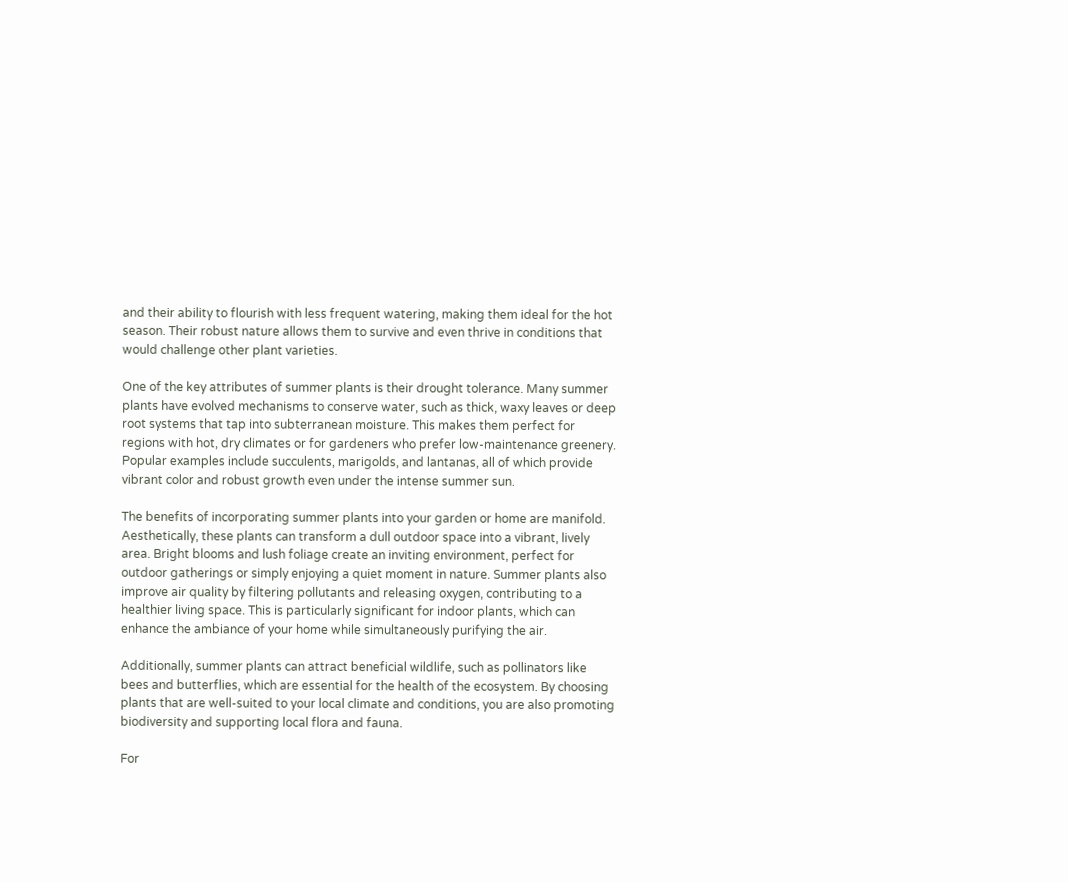and their ability to flourish with less frequent watering, making them ideal for the hot season. Their robust nature allows them to survive and even thrive in conditions that would challenge other plant varieties.

One of the key attributes of summer plants is their drought tolerance. Many summer plants have evolved mechanisms to conserve water, such as thick, waxy leaves or deep root systems that tap into subterranean moisture. This makes them perfect for regions with hot, dry climates or for gardeners who prefer low-maintenance greenery. Popular examples include succulents, marigolds, and lantanas, all of which provide vibrant color and robust growth even under the intense summer sun.

The benefits of incorporating summer plants into your garden or home are manifold. Aesthetically, these plants can transform a dull outdoor space into a vibrant, lively area. Bright blooms and lush foliage create an inviting environment, perfect for outdoor gatherings or simply enjoying a quiet moment in nature. Summer plants also improve air quality by filtering pollutants and releasing oxygen, contributing to a healthier living space. This is particularly significant for indoor plants, which can enhance the ambiance of your home while simultaneously purifying the air.

Additionally, summer plants can attract beneficial wildlife, such as pollinators like bees and butterflies, which are essential for the health of the ecosystem. By choosing plants that are well-suited to your local climate and conditions, you are also promoting biodiversity and supporting local flora and fauna.

For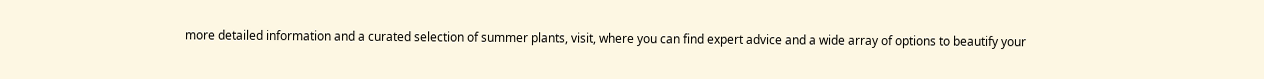more detailed information and a curated selection of summer plants, visit, where you can find expert advice and a wide array of options to beautify your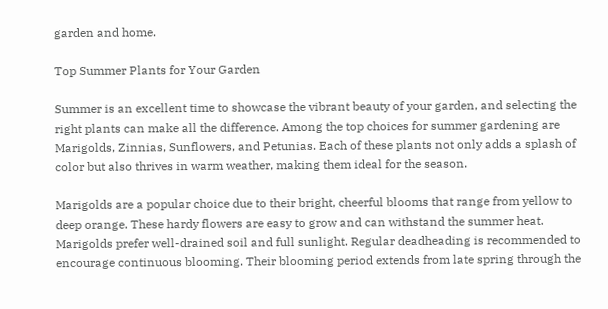garden and home.

Top Summer Plants for Your Garden

Summer is an excellent time to showcase the vibrant beauty of your garden, and selecting the right plants can make all the difference. Among the top choices for summer gardening are Marigolds, Zinnias, Sunflowers, and Petunias. Each of these plants not only adds a splash of color but also thrives in warm weather, making them ideal for the season.

Marigolds are a popular choice due to their bright, cheerful blooms that range from yellow to deep orange. These hardy flowers are easy to grow and can withstand the summer heat. Marigolds prefer well-drained soil and full sunlight. Regular deadheading is recommended to encourage continuous blooming. Their blooming period extends from late spring through the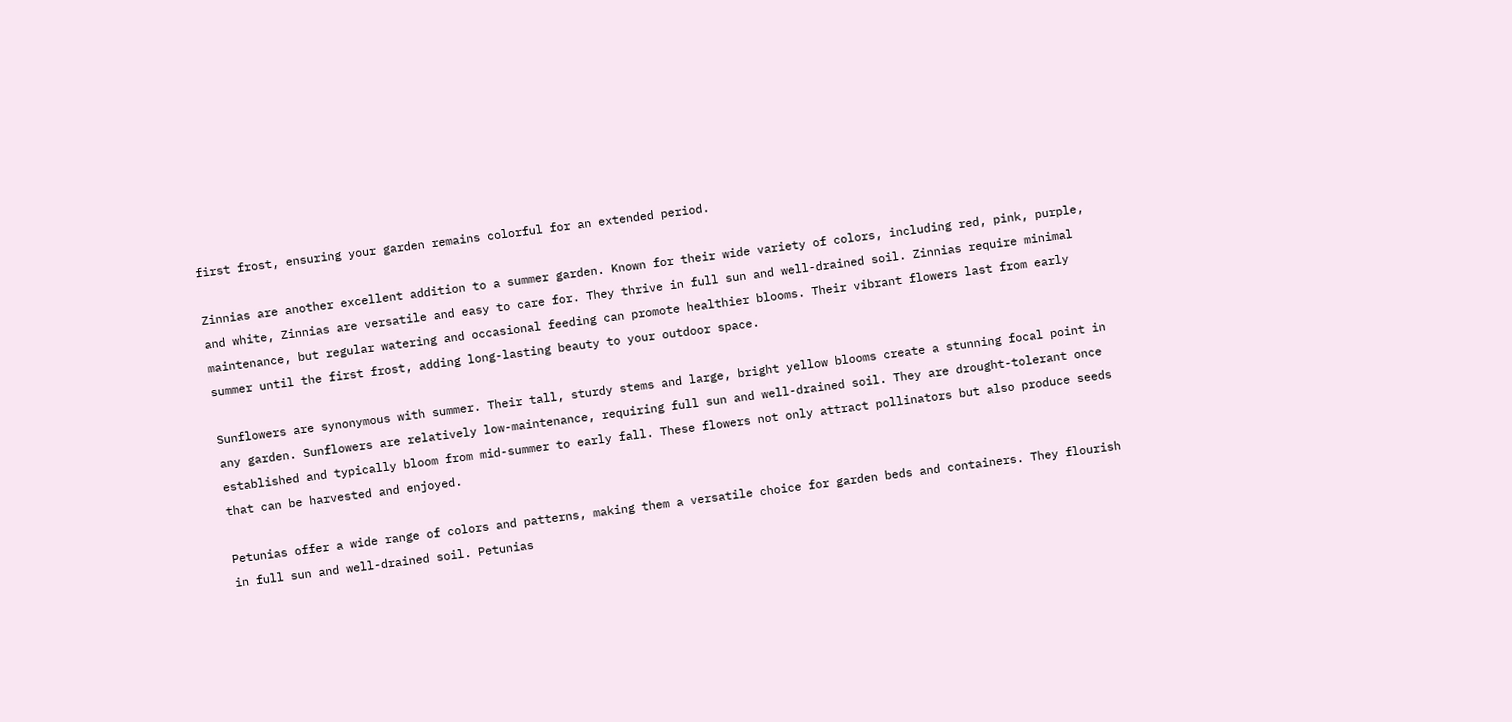first frost, ensuring your garden remains colorful for an extended period.

Zinnias are another excellent addition to a summer garden. Known for their wide variety of colors, including red, pink, purple, and white, Zinnias are versatile and easy to care for. They thrive in full sun and well-drained soil. Zinnias require minimal maintenance, but regular watering and occasional feeding can promote healthier blooms. Their vibrant flowers last from early summer until the first frost, adding long-lasting beauty to your outdoor space.

Sunflowers are synonymous with summer. Their tall, sturdy stems and large, bright yellow blooms create a stunning focal point in any garden. Sunflowers are relatively low-maintenance, requiring full sun and well-drained soil. They are drought-tolerant once established and typically bloom from mid-summer to early fall. These flowers not only attract pollinators but also produce seeds that can be harvested and enjoyed.

Petunias offer a wide range of colors and patterns, making them a versatile choice for garden beds and containers. They flourish in full sun and well-drained soil. Petunias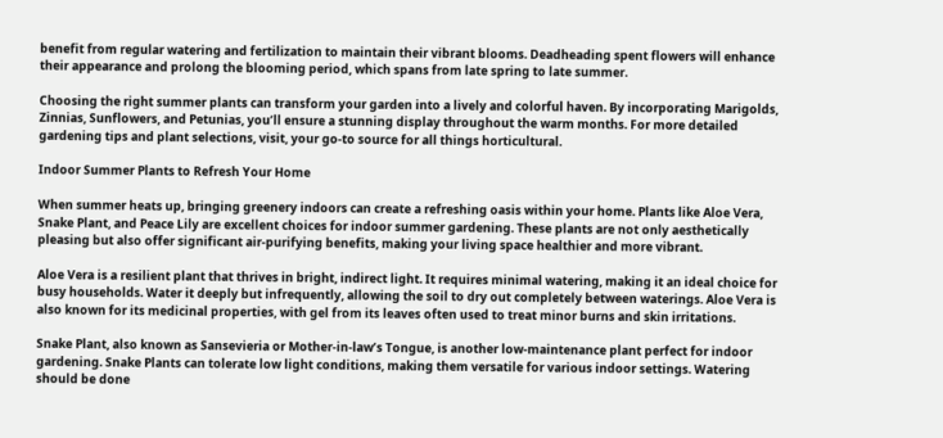benefit from regular watering and fertilization to maintain their vibrant blooms. Deadheading spent flowers will enhance their appearance and prolong the blooming period, which spans from late spring to late summer.

Choosing the right summer plants can transform your garden into a lively and colorful haven. By incorporating Marigolds, Zinnias, Sunflowers, and Petunias, you’ll ensure a stunning display throughout the warm months. For more detailed gardening tips and plant selections, visit, your go-to source for all things horticultural.

Indoor Summer Plants to Refresh Your Home

When summer heats up, bringing greenery indoors can create a refreshing oasis within your home. Plants like Aloe Vera, Snake Plant, and Peace Lily are excellent choices for indoor summer gardening. These plants are not only aesthetically pleasing but also offer significant air-purifying benefits, making your living space healthier and more vibrant.

Aloe Vera is a resilient plant that thrives in bright, indirect light. It requires minimal watering, making it an ideal choice for busy households. Water it deeply but infrequently, allowing the soil to dry out completely between waterings. Aloe Vera is also known for its medicinal properties, with gel from its leaves often used to treat minor burns and skin irritations.

Snake Plant, also known as Sansevieria or Mother-in-law’s Tongue, is another low-maintenance plant perfect for indoor gardening. Snake Plants can tolerate low light conditions, making them versatile for various indoor settings. Watering should be done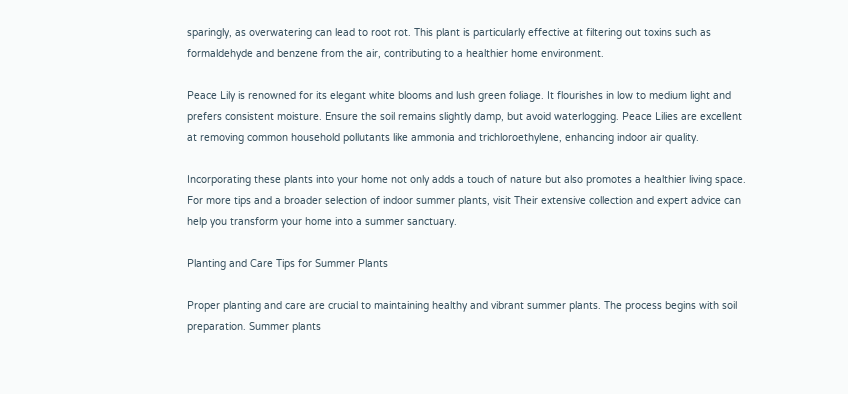sparingly, as overwatering can lead to root rot. This plant is particularly effective at filtering out toxins such as formaldehyde and benzene from the air, contributing to a healthier home environment.

Peace Lily is renowned for its elegant white blooms and lush green foliage. It flourishes in low to medium light and prefers consistent moisture. Ensure the soil remains slightly damp, but avoid waterlogging. Peace Lilies are excellent at removing common household pollutants like ammonia and trichloroethylene, enhancing indoor air quality.

Incorporating these plants into your home not only adds a touch of nature but also promotes a healthier living space. For more tips and a broader selection of indoor summer plants, visit Their extensive collection and expert advice can help you transform your home into a summer sanctuary.

Planting and Care Tips for Summer Plants

Proper planting and care are crucial to maintaining healthy and vibrant summer plants. The process begins with soil preparation. Summer plants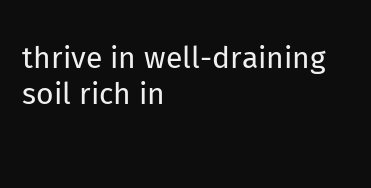thrive in well-draining soil rich in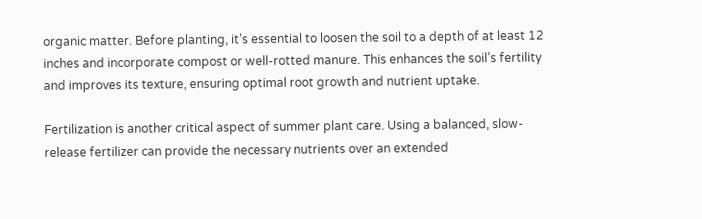organic matter. Before planting, it’s essential to loosen the soil to a depth of at least 12 inches and incorporate compost or well-rotted manure. This enhances the soil’s fertility and improves its texture, ensuring optimal root growth and nutrient uptake.

Fertilization is another critical aspect of summer plant care. Using a balanced, slow-release fertilizer can provide the necessary nutrients over an extended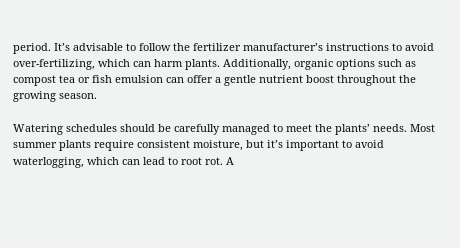period. It’s advisable to follow the fertilizer manufacturer’s instructions to avoid over-fertilizing, which can harm plants. Additionally, organic options such as compost tea or fish emulsion can offer a gentle nutrient boost throughout the growing season.

Watering schedules should be carefully managed to meet the plants’ needs. Most summer plants require consistent moisture, but it’s important to avoid waterlogging, which can lead to root rot. A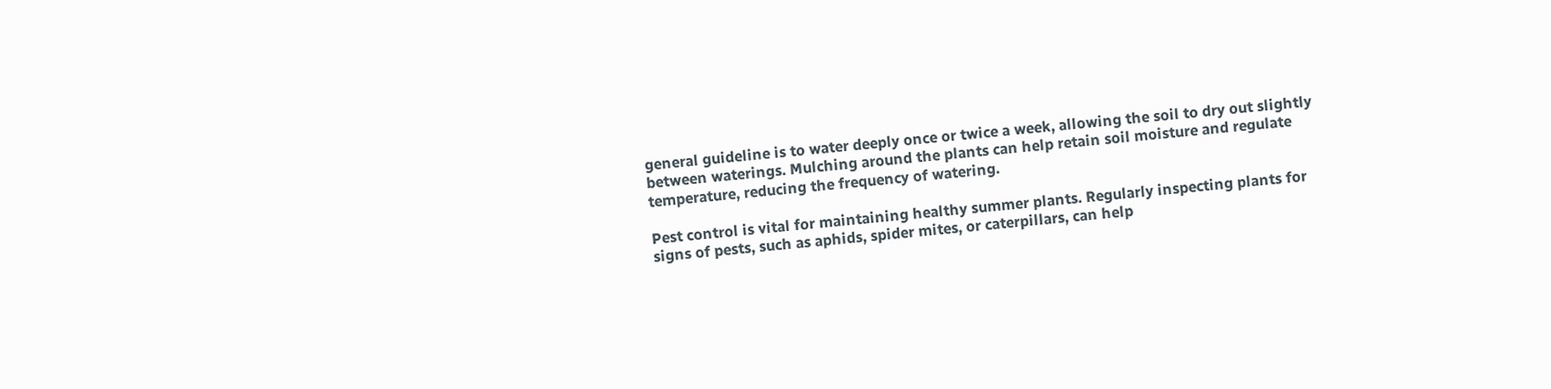general guideline is to water deeply once or twice a week, allowing the soil to dry out slightly between waterings. Mulching around the plants can help retain soil moisture and regulate temperature, reducing the frequency of watering.

Pest control is vital for maintaining healthy summer plants. Regularly inspecting plants for signs of pests, such as aphids, spider mites, or caterpillars, can help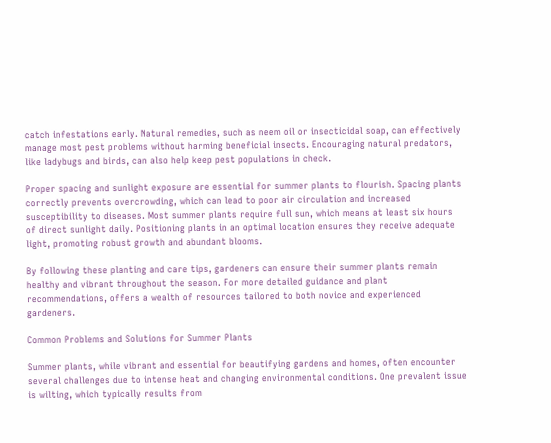catch infestations early. Natural remedies, such as neem oil or insecticidal soap, can effectively manage most pest problems without harming beneficial insects. Encouraging natural predators, like ladybugs and birds, can also help keep pest populations in check.

Proper spacing and sunlight exposure are essential for summer plants to flourish. Spacing plants correctly prevents overcrowding, which can lead to poor air circulation and increased susceptibility to diseases. Most summer plants require full sun, which means at least six hours of direct sunlight daily. Positioning plants in an optimal location ensures they receive adequate light, promoting robust growth and abundant blooms.

By following these planting and care tips, gardeners can ensure their summer plants remain healthy and vibrant throughout the season. For more detailed guidance and plant recommendations, offers a wealth of resources tailored to both novice and experienced gardeners.

Common Problems and Solutions for Summer Plants

Summer plants, while vibrant and essential for beautifying gardens and homes, often encounter several challenges due to intense heat and changing environmental conditions. One prevalent issue is wilting, which typically results from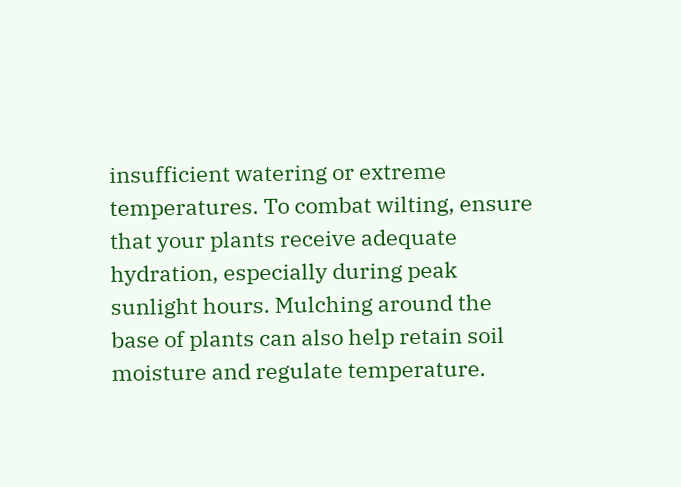insufficient watering or extreme temperatures. To combat wilting, ensure that your plants receive adequate hydration, especially during peak sunlight hours. Mulching around the base of plants can also help retain soil moisture and regulate temperature.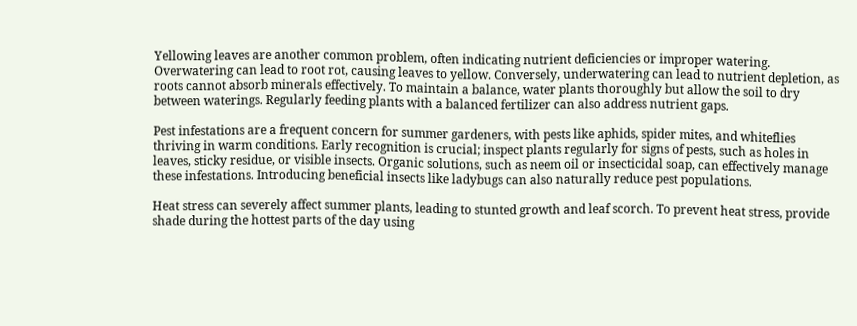Yellowing leaves are another common problem, often indicating nutrient deficiencies or improper watering. Overwatering can lead to root rot, causing leaves to yellow. Conversely, underwatering can lead to nutrient depletion, as roots cannot absorb minerals effectively. To maintain a balance, water plants thoroughly but allow the soil to dry between waterings. Regularly feeding plants with a balanced fertilizer can also address nutrient gaps.

Pest infestations are a frequent concern for summer gardeners, with pests like aphids, spider mites, and whiteflies thriving in warm conditions. Early recognition is crucial; inspect plants regularly for signs of pests, such as holes in leaves, sticky residue, or visible insects. Organic solutions, such as neem oil or insecticidal soap, can effectively manage these infestations. Introducing beneficial insects like ladybugs can also naturally reduce pest populations.

Heat stress can severely affect summer plants, leading to stunted growth and leaf scorch. To prevent heat stress, provide shade during the hottest parts of the day using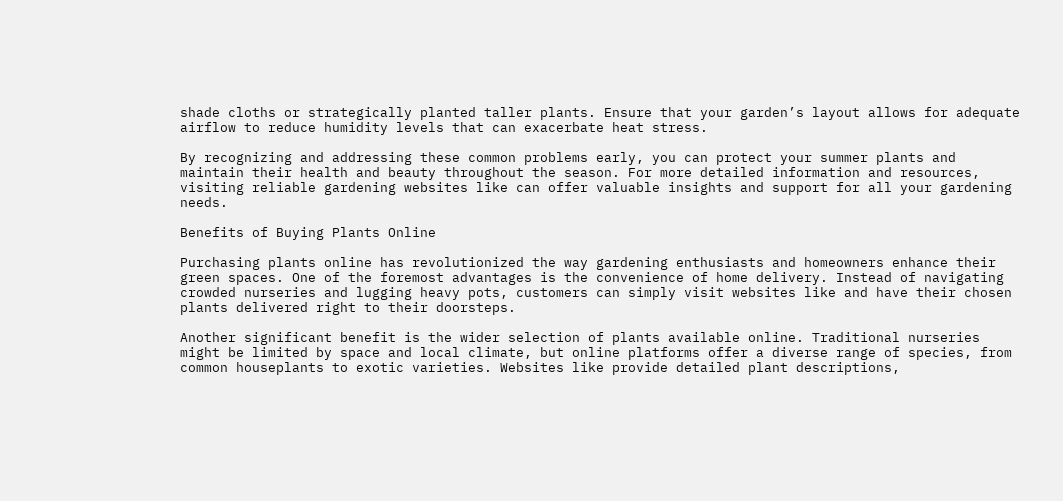shade cloths or strategically planted taller plants. Ensure that your garden’s layout allows for adequate airflow to reduce humidity levels that can exacerbate heat stress.

By recognizing and addressing these common problems early, you can protect your summer plants and maintain their health and beauty throughout the season. For more detailed information and resources, visiting reliable gardening websites like can offer valuable insights and support for all your gardening needs.

Benefits of Buying Plants Online

Purchasing plants online has revolutionized the way gardening enthusiasts and homeowners enhance their green spaces. One of the foremost advantages is the convenience of home delivery. Instead of navigating crowded nurseries and lugging heavy pots, customers can simply visit websites like and have their chosen plants delivered right to their doorsteps.

Another significant benefit is the wider selection of plants available online. Traditional nurseries might be limited by space and local climate, but online platforms offer a diverse range of species, from common houseplants to exotic varieties. Websites like provide detailed plant descriptions,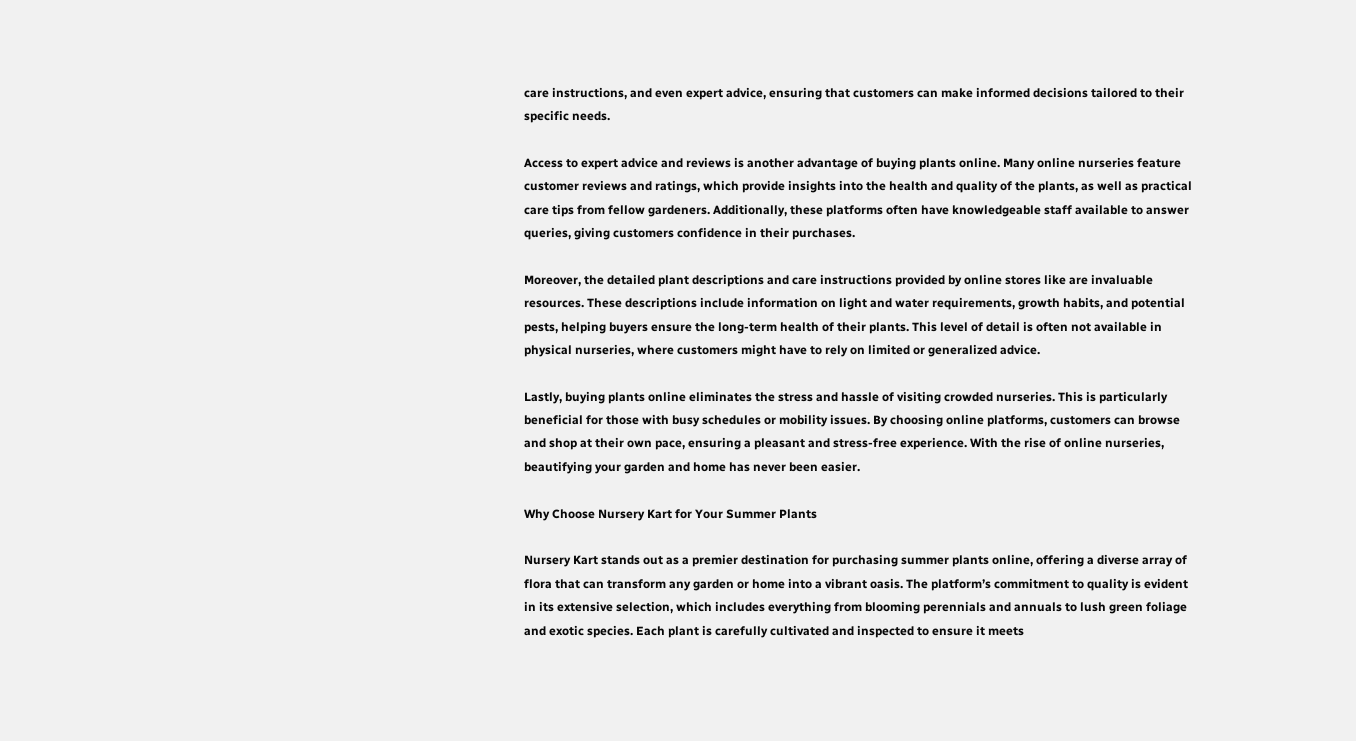care instructions, and even expert advice, ensuring that customers can make informed decisions tailored to their specific needs.

Access to expert advice and reviews is another advantage of buying plants online. Many online nurseries feature customer reviews and ratings, which provide insights into the health and quality of the plants, as well as practical care tips from fellow gardeners. Additionally, these platforms often have knowledgeable staff available to answer queries, giving customers confidence in their purchases.

Moreover, the detailed plant descriptions and care instructions provided by online stores like are invaluable resources. These descriptions include information on light and water requirements, growth habits, and potential pests, helping buyers ensure the long-term health of their plants. This level of detail is often not available in physical nurseries, where customers might have to rely on limited or generalized advice.

Lastly, buying plants online eliminates the stress and hassle of visiting crowded nurseries. This is particularly beneficial for those with busy schedules or mobility issues. By choosing online platforms, customers can browse and shop at their own pace, ensuring a pleasant and stress-free experience. With the rise of online nurseries, beautifying your garden and home has never been easier.

Why Choose Nursery Kart for Your Summer Plants

Nursery Kart stands out as a premier destination for purchasing summer plants online, offering a diverse array of flora that can transform any garden or home into a vibrant oasis. The platform’s commitment to quality is evident in its extensive selection, which includes everything from blooming perennials and annuals to lush green foliage and exotic species. Each plant is carefully cultivated and inspected to ensure it meets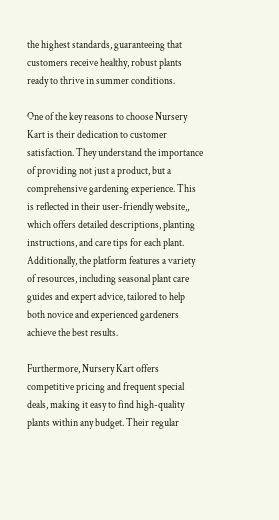the highest standards, guaranteeing that customers receive healthy, robust plants ready to thrive in summer conditions.

One of the key reasons to choose Nursery Kart is their dedication to customer satisfaction. They understand the importance of providing not just a product, but a comprehensive gardening experience. This is reflected in their user-friendly website,, which offers detailed descriptions, planting instructions, and care tips for each plant. Additionally, the platform features a variety of resources, including seasonal plant care guides and expert advice, tailored to help both novice and experienced gardeners achieve the best results.

Furthermore, Nursery Kart offers competitive pricing and frequent special deals, making it easy to find high-quality plants within any budget. Their regular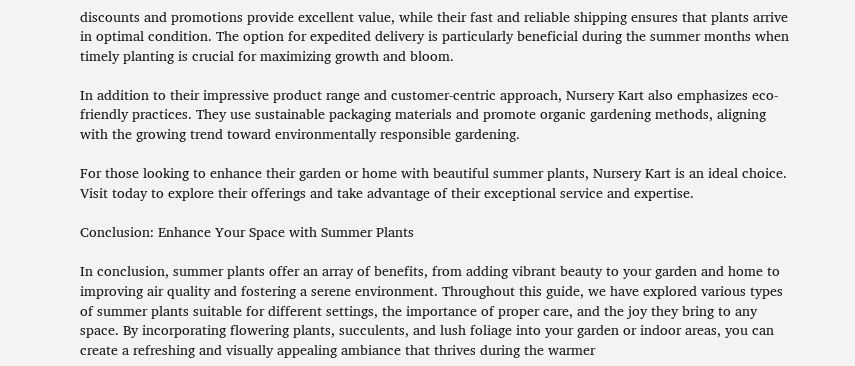discounts and promotions provide excellent value, while their fast and reliable shipping ensures that plants arrive in optimal condition. The option for expedited delivery is particularly beneficial during the summer months when timely planting is crucial for maximizing growth and bloom.

In addition to their impressive product range and customer-centric approach, Nursery Kart also emphasizes eco-friendly practices. They use sustainable packaging materials and promote organic gardening methods, aligning with the growing trend toward environmentally responsible gardening.

For those looking to enhance their garden or home with beautiful summer plants, Nursery Kart is an ideal choice. Visit today to explore their offerings and take advantage of their exceptional service and expertise.

Conclusion: Enhance Your Space with Summer Plants

In conclusion, summer plants offer an array of benefits, from adding vibrant beauty to your garden and home to improving air quality and fostering a serene environment. Throughout this guide, we have explored various types of summer plants suitable for different settings, the importance of proper care, and the joy they bring to any space. By incorporating flowering plants, succulents, and lush foliage into your garden or indoor areas, you can create a refreshing and visually appealing ambiance that thrives during the warmer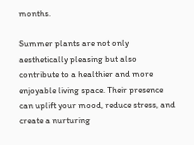months.

Summer plants are not only aesthetically pleasing but also contribute to a healthier and more enjoyable living space. Their presence can uplift your mood, reduce stress, and create a nurturing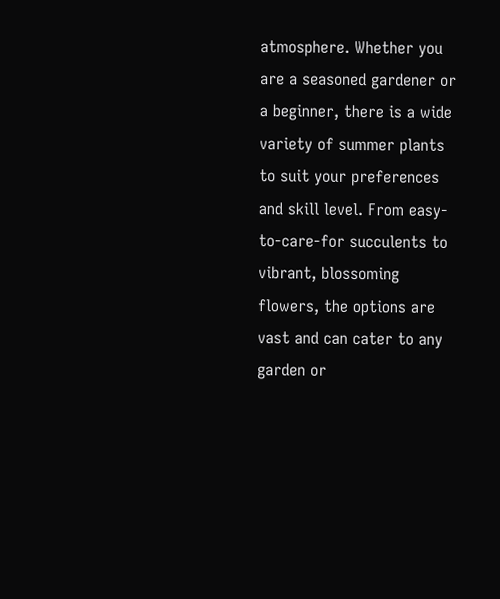atmosphere. Whether you are a seasoned gardener or a beginner, there is a wide variety of summer plants to suit your preferences and skill level. From easy-to-care-for succulents to vibrant, blossoming flowers, the options are vast and can cater to any garden or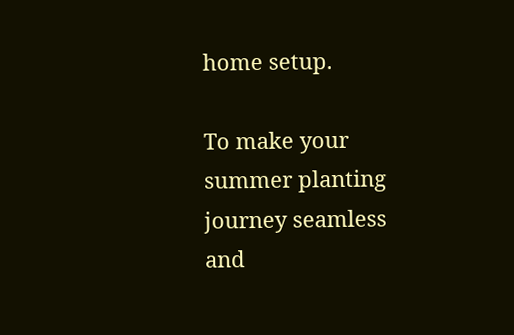home setup.

To make your summer planting journey seamless and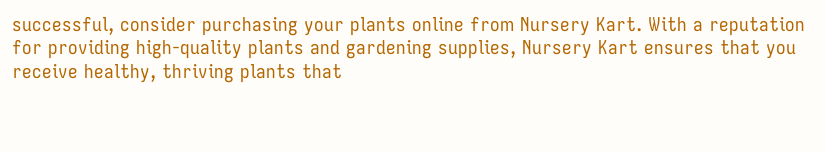successful, consider purchasing your plants online from Nursery Kart. With a reputation for providing high-quality plants and gardening supplies, Nursery Kart ensures that you receive healthy, thriving plants that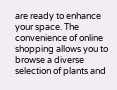are ready to enhance your space. The convenience of online shopping allows you to browse a diverse selection of plants and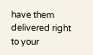have them delivered right to your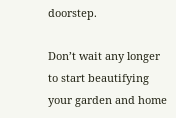doorstep.

Don’t wait any longer to start beautifying your garden and home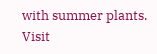with summer plants. Visit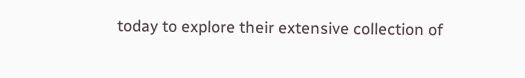today to explore their extensive collection of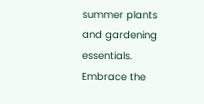summer plants and gardening essentials. Embrace the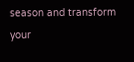season and transform your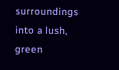surroundings into a lush, green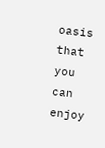oasis that you can enjoy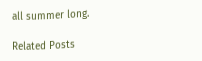all summer long.

Related Posts